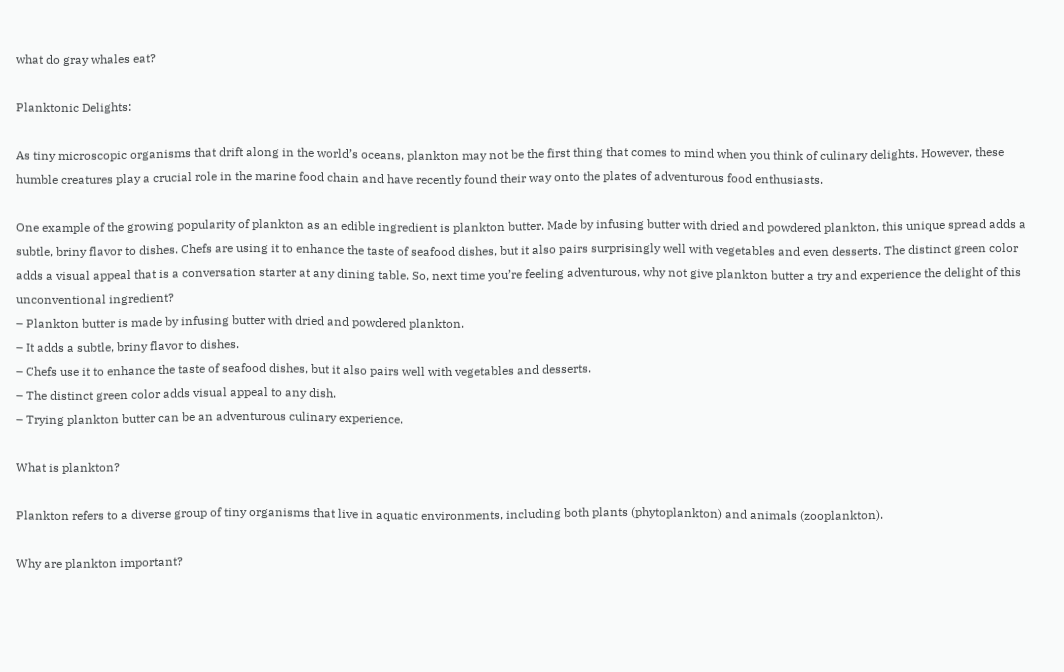what do gray whales eat?

Planktonic Delights:

As tiny microscopic organisms that drift along in the world’s oceans, plankton may not be the first thing that comes to mind when you think of culinary delights. However, these humble creatures play a crucial role in the marine food chain and have recently found their way onto the plates of adventurous food enthusiasts.

One example of the growing popularity of plankton as an edible ingredient is plankton butter. Made by infusing butter with dried and powdered plankton, this unique spread adds a subtle, briny flavor to dishes. Chefs are using it to enhance the taste of seafood dishes, but it also pairs surprisingly well with vegetables and even desserts. The distinct green color adds a visual appeal that is a conversation starter at any dining table. So, next time you’re feeling adventurous, why not give plankton butter a try and experience the delight of this unconventional ingredient?
– Plankton butter is made by infusing butter with dried and powdered plankton.
– It adds a subtle, briny flavor to dishes.
– Chefs use it to enhance the taste of seafood dishes, but it also pairs well with vegetables and desserts.
– The distinct green color adds visual appeal to any dish.
– Trying plankton butter can be an adventurous culinary experience.

What is plankton?

Plankton refers to a diverse group of tiny organisms that live in aquatic environments, including both plants (phytoplankton) and animals (zooplankton).

Why are plankton important?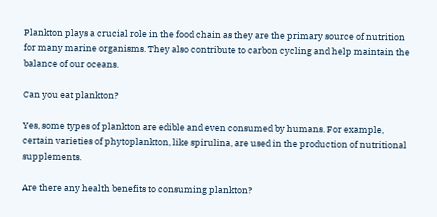Plankton plays a crucial role in the food chain as they are the primary source of nutrition for many marine organisms. They also contribute to carbon cycling and help maintain the balance of our oceans.

Can you eat plankton?

Yes, some types of plankton are edible and even consumed by humans. For example, certain varieties of phytoplankton, like spirulina, are used in the production of nutritional supplements.

Are there any health benefits to consuming plankton?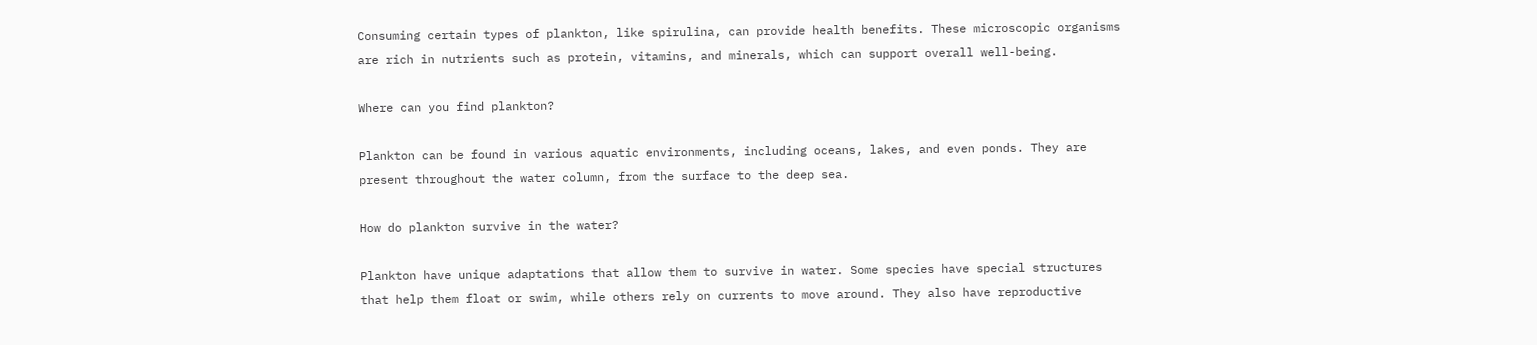Consuming certain types of plankton, like spirulina, can provide health benefits. These microscopic organisms are rich in nutrients such as protein, vitamins, and minerals, which can support overall well-being.

Where can you find plankton?

Plankton can be found in various aquatic environments, including oceans, lakes, and even ponds. They are present throughout the water column, from the surface to the deep sea.

How do plankton survive in the water?

Plankton have unique adaptations that allow them to survive in water. Some species have special structures that help them float or swim, while others rely on currents to move around. They also have reproductive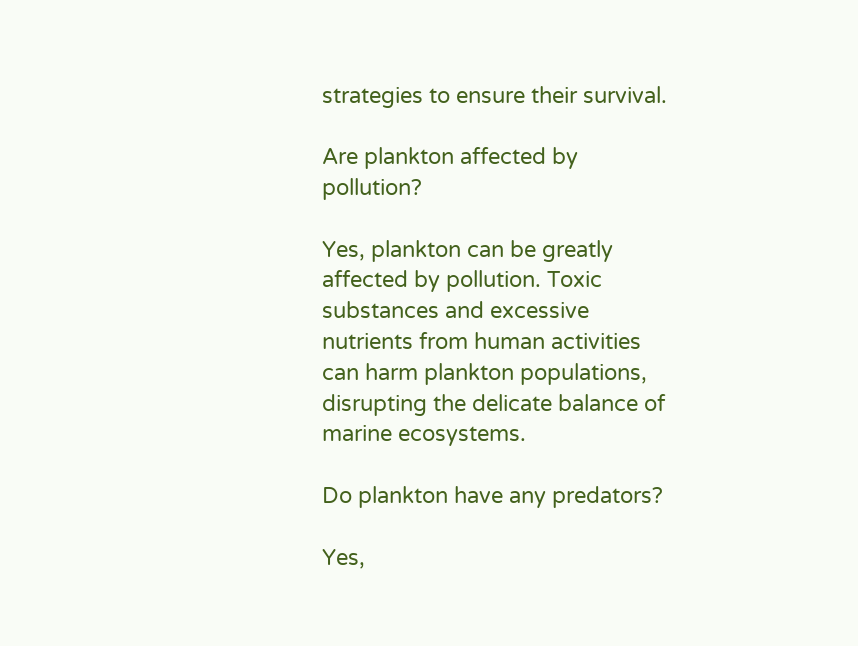strategies to ensure their survival.

Are plankton affected by pollution?

Yes, plankton can be greatly affected by pollution. Toxic substances and excessive nutrients from human activities can harm plankton populations, disrupting the delicate balance of marine ecosystems.

Do plankton have any predators?

Yes,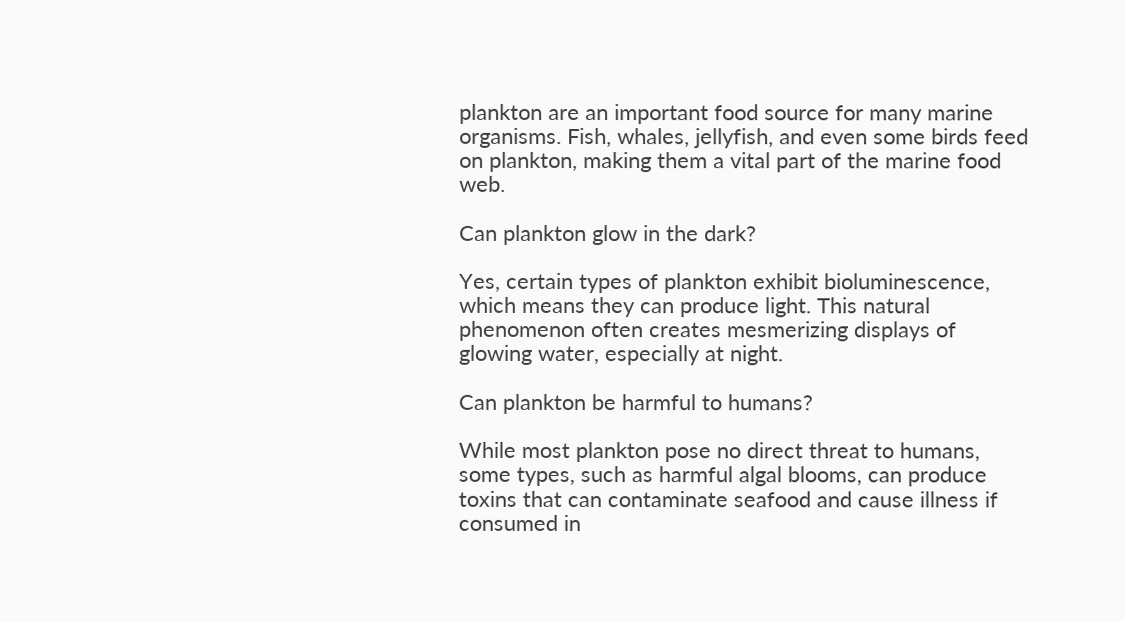plankton are an important food source for many marine organisms. Fish, whales, jellyfish, and even some birds feed on plankton, making them a vital part of the marine food web.

Can plankton glow in the dark?

Yes, certain types of plankton exhibit bioluminescence, which means they can produce light. This natural phenomenon often creates mesmerizing displays of glowing water, especially at night.

Can plankton be harmful to humans?

While most plankton pose no direct threat to humans, some types, such as harmful algal blooms, can produce toxins that can contaminate seafood and cause illness if consumed in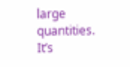large quantities. It’s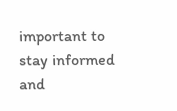important to stay informed and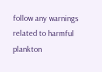follow any warnings related to harmful plankton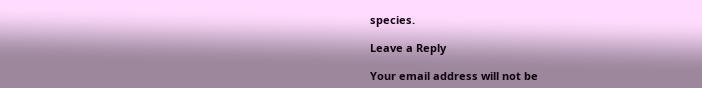species.

Leave a Reply

Your email address will not be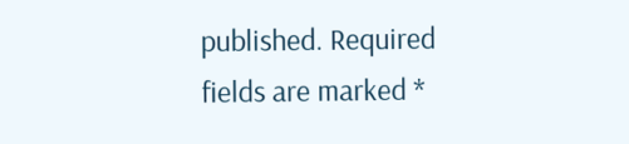published. Required fields are marked *